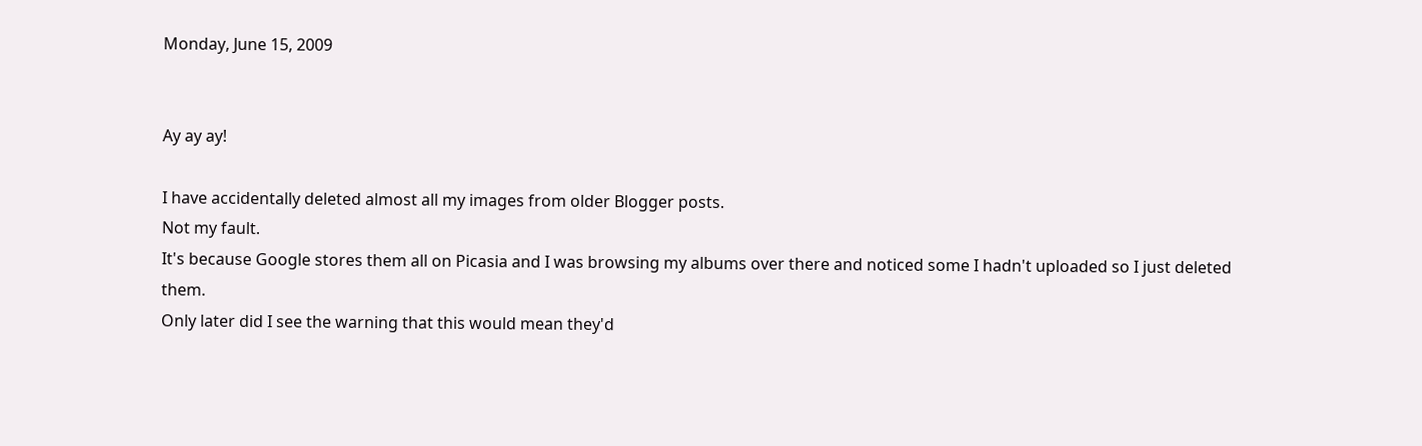Monday, June 15, 2009


Ay ay ay!

I have accidentally deleted almost all my images from older Blogger posts.
Not my fault.
It's because Google stores them all on Picasia and I was browsing my albums over there and noticed some I hadn't uploaded so I just deleted them.
Only later did I see the warning that this would mean they'd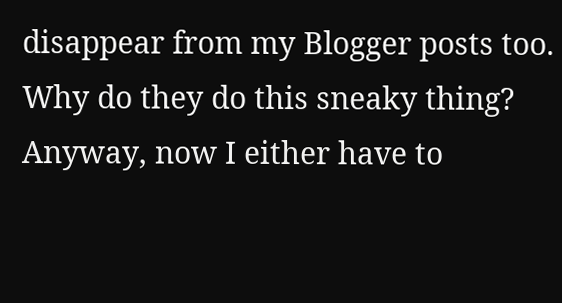disappear from my Blogger posts too.
Why do they do this sneaky thing?
Anyway, now I either have to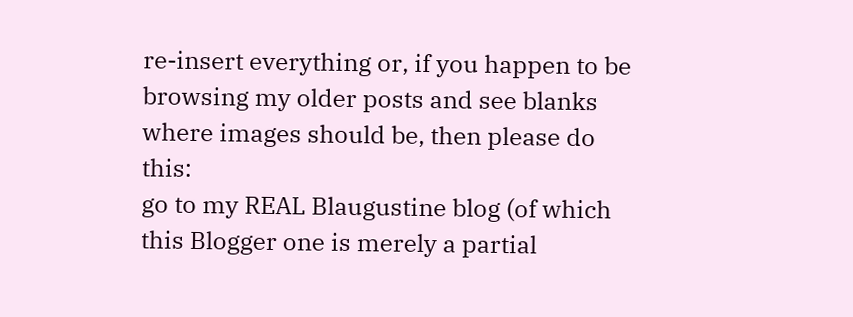re-insert everything or, if you happen to be browsing my older posts and see blanks where images should be, then please do this:
go to my REAL Blaugustine blog (of which this Blogger one is merely a partial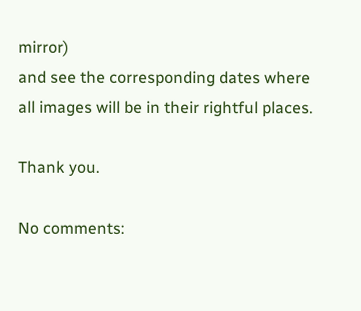mirror)
and see the corresponding dates where all images will be in their rightful places.

Thank you.

No comments: